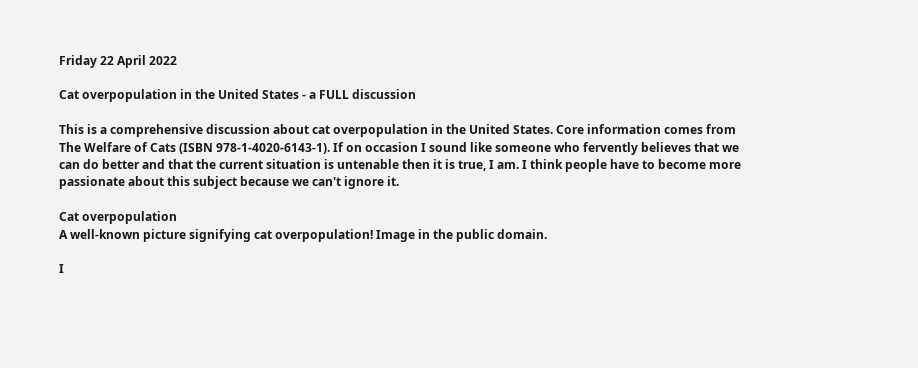Friday 22 April 2022

Cat overpopulation in the United States - a FULL discussion

This is a comprehensive discussion about cat overpopulation in the United States. Core information comes from The Welfare of Cats (ISBN 978-1-4020-6143-1). If on occasion I sound like someone who fervently believes that we can do better and that the current situation is untenable then it is true, I am. I think people have to become more passionate about this subject because we can't ignore it.

Cat overpopulation
A well-known picture signifying cat overpopulation! Image in the public domain.

I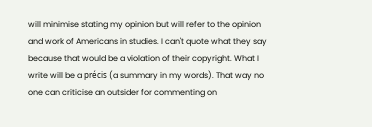will minimise stating my opinion but will refer to the opinion and work of Americans in studies. I can't quote what they say because that would be a violation of their copyright. What I write will be a précis (a summary in my words). That way no one can criticise an outsider for commenting on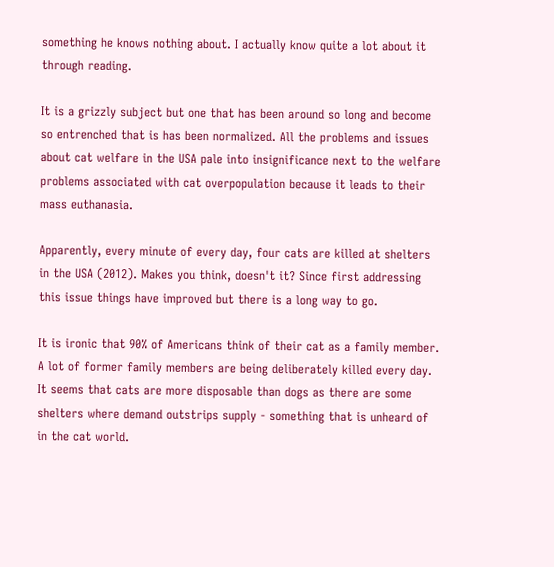something he knows nothing about. I actually know quite a lot about it through reading.

It is a grizzly subject but one that has been around so long and become so entrenched that is has been normalized. All the problems and issues about cat welfare in the USA pale into insignificance next to the welfare problems associated with cat overpopulation because it leads to their mass euthanasia.

Apparently, every minute of every day, four cats are killed at shelters in the USA (2012). Makes you think, doesn't it? Since first addressing this issue things have improved but there is a long way to go.

It is ironic that 90% of Americans think of their cat as a family member. A lot of former family members are being deliberately killed every day. It seems that cats are more disposable than dogs as there are some shelters where demand outstrips supply - something that is unheard of in the cat world.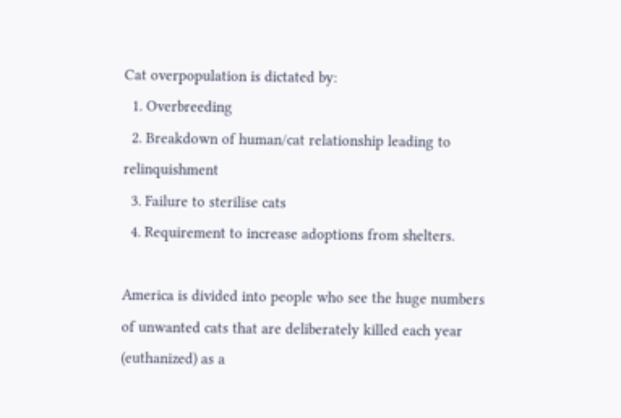Cat overpopulation is dictated by:
  1. Overbreeding
  2. Breakdown of human/cat relationship leading to relinquishment
  3. Failure to sterilise cats
  4. Requirement to increase adoptions from shelters.

America is divided into people who see the huge numbers of unwanted cats that are deliberately killed each year (euthanized) as a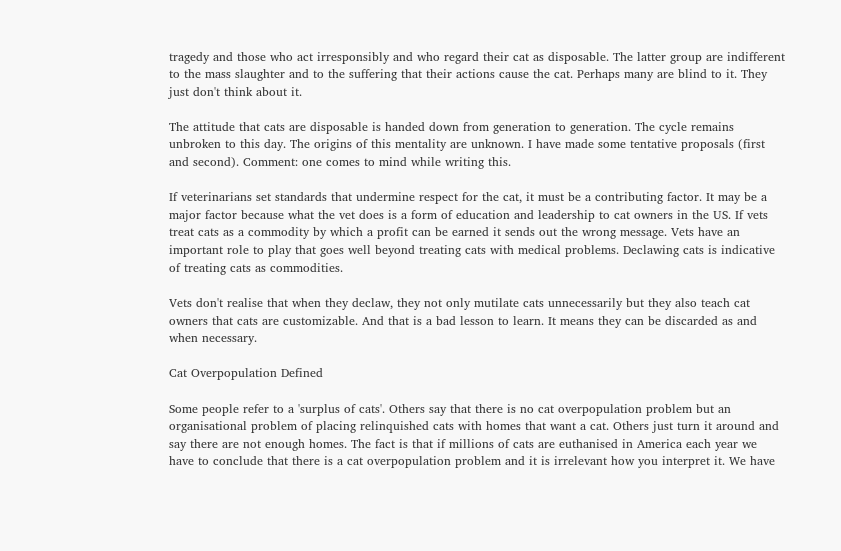tragedy and those who act irresponsibly and who regard their cat as disposable. The latter group are indifferent to the mass slaughter and to the suffering that their actions cause the cat. Perhaps many are blind to it. They just don't think about it.

The attitude that cats are disposable is handed down from generation to generation. The cycle remains unbroken to this day. The origins of this mentality are unknown. I have made some tentative proposals (first and second). Comment: one comes to mind while writing this.

If veterinarians set standards that undermine respect for the cat, it must be a contributing factor. It may be a major factor because what the vet does is a form of education and leadership to cat owners in the US. If vets treat cats as a commodity by which a profit can be earned it sends out the wrong message. Vets have an important role to play that goes well beyond treating cats with medical problems. Declawing cats is indicative of treating cats as commodities.

Vets don't realise that when they declaw, they not only mutilate cats unnecessarily but they also teach cat owners that cats are customizable. And that is a bad lesson to learn. It means they can be discarded as and when necessary.

Cat Overpopulation Defined

Some people refer to a 'surplus of cats'. Others say that there is no cat overpopulation problem but an organisational problem of placing relinquished cats with homes that want a cat. Others just turn it around and say there are not enough homes. The fact is that if millions of cats are euthanised in America each year we have to conclude that there is a cat overpopulation problem and it is irrelevant how you interpret it. We have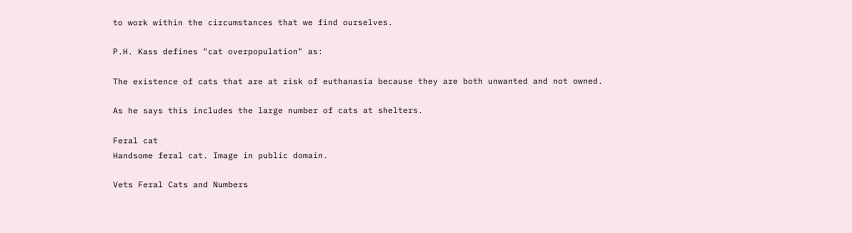to work within the circumstances that we find ourselves.

P.H. Kass defines "cat overpopulation" as:

The existence of cats that are at risk of euthanasia because they are both unwanted and not owned.

As he says this includes the large number of cats at shelters.

Feral cat
Handsome feral cat. Image in public domain.

Vets Feral Cats and Numbers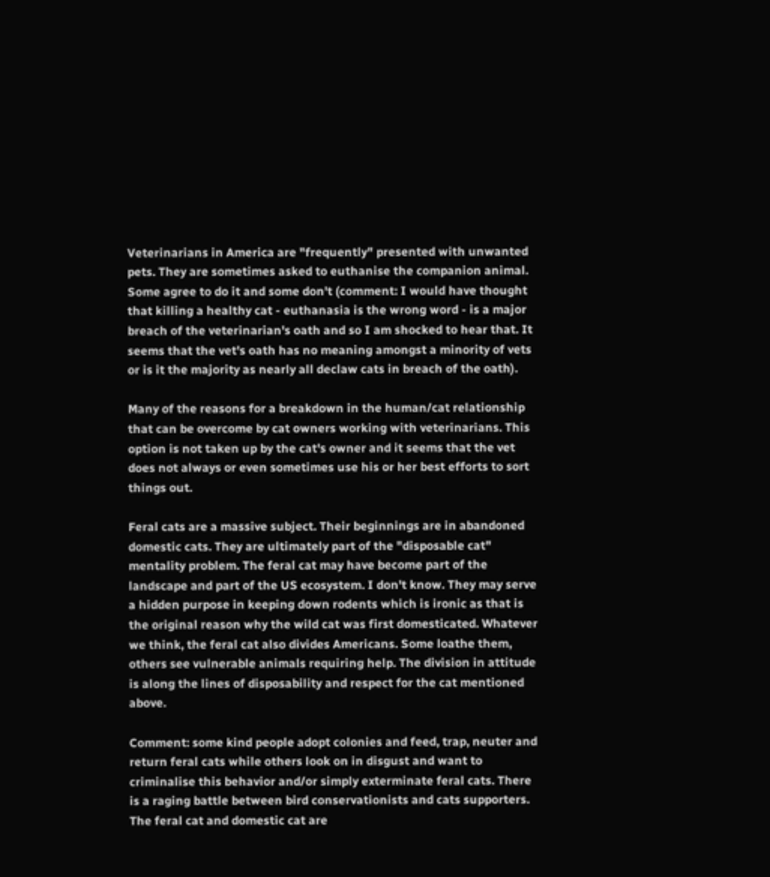Veterinarians in America are "frequently" presented with unwanted pets. They are sometimes asked to euthanise the companion animal. Some agree to do it and some don't (comment: I would have thought that killing a healthy cat - euthanasia is the wrong word - is a major breach of the veterinarian's oath and so I am shocked to hear that. It seems that the vet's oath has no meaning amongst a minority of vets or is it the majority as nearly all declaw cats in breach of the oath).

Many of the reasons for a breakdown in the human/cat relationship that can be overcome by cat owners working with veterinarians. This option is not taken up by the cat's owner and it seems that the vet does not always or even sometimes use his or her best efforts to sort things out.

Feral cats are a massive subject. Their beginnings are in abandoned domestic cats. They are ultimately part of the "disposable cat" mentality problem. The feral cat may have become part of the landscape and part of the US ecosystem. I don't know. They may serve a hidden purpose in keeping down rodents which is ironic as that is the original reason why the wild cat was first domesticated. Whatever we think, the feral cat also divides Americans. Some loathe them, others see vulnerable animals requiring help. The division in attitude is along the lines of disposability and respect for the cat mentioned above.

Comment: some kind people adopt colonies and feed, trap, neuter and return feral cats while others look on in disgust and want to criminalise this behavior and/or simply exterminate feral cats. There is a raging battle between bird conservationists and cats supporters. The feral cat and domestic cat are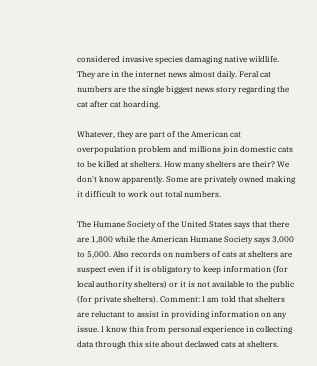considered invasive species damaging native wildlife. They are in the internet news almost daily. Feral cat numbers are the single biggest news story regarding the cat after cat hoarding.

Whatever, they are part of the American cat overpopulation problem and millions join domestic cats to be killed at shelters. How many shelters are their? We don't know apparently. Some are privately owned making it difficult to work out total numbers.

The Humane Society of the United States says that there are 1,800 while the American Humane Society says 3,000 to 5,000. Also records on numbers of cats at shelters are suspect even if it is obligatory to keep information (for local authority shelters) or it is not available to the public (for private shelters). Comment: I am told that shelters are reluctant to assist in providing information on any issue. I know this from personal experience in collecting data through this site about declawed cats at shelters.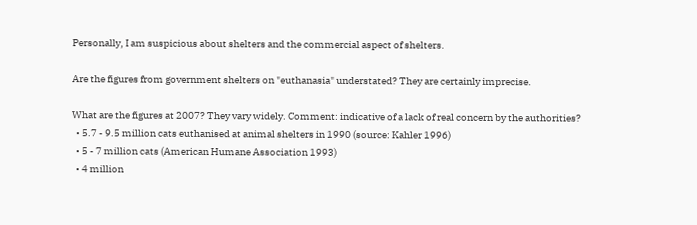Personally, I am suspicious about shelters and the commercial aspect of shelters.

Are the figures from government shelters on "euthanasia" understated? They are certainly imprecise.

What are the figures at 2007? They vary widely. Comment: indicative of a lack of real concern by the authorities?
  • 5.7 - 9.5 million cats euthanised at animal shelters in 1990 (source: Kahler 1996)
  • 5 - 7 million cats (American Humane Association 1993)
  • 4 million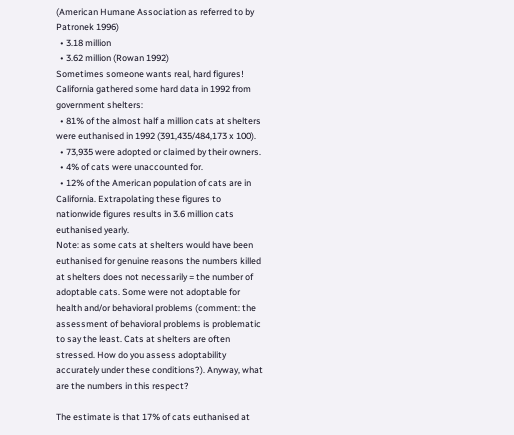(American Humane Association as referred to by Patronek 1996)
  • 3.18 million
  • 3.62 million (Rowan 1992)
Sometimes someone wants real, hard figures! California gathered some hard data in 1992 from government shelters:
  • 81% of the almost half a million cats at shelters were euthanised in 1992 (391,435/484,173 x 100).
  • 73,935 were adopted or claimed by their owners.
  • 4% of cats were unaccounted for.
  • 12% of the American population of cats are in California. Extrapolating these figures to nationwide figures results in 3.6 million cats euthanised yearly.
Note: as some cats at shelters would have been euthanised for genuine reasons the numbers killed at shelters does not necessarily = the number of adoptable cats. Some were not adoptable for health and/or behavioral problems (comment: the assessment of behavioral problems is problematic to say the least. Cats at shelters are often stressed. How do you assess adoptability accurately under these conditions?). Anyway, what are the numbers in this respect?

The estimate is that 17% of cats euthanised at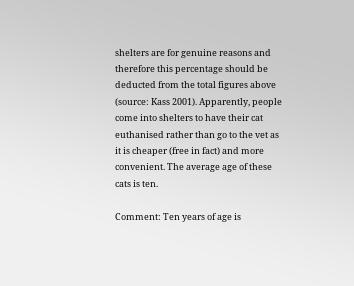shelters are for genuine reasons and therefore this percentage should be deducted from the total figures above (source: Kass 2001). Apparently, people come into shelters to have their cat euthanised rather than go to the vet as it is cheaper (free in fact) and more convenient. The average age of these cats is ten.

Comment: Ten years of age is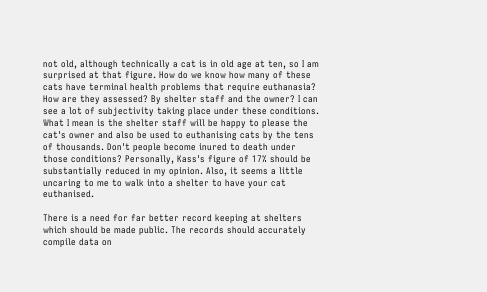not old, although technically a cat is in old age at ten, so I am surprised at that figure. How do we know how many of these cats have terminal health problems that require euthanasia? How are they assessed? By shelter staff and the owner? I can see a lot of subjectivity taking place under these conditions. What I mean is the shelter staff will be happy to please the cat's owner and also be used to euthanising cats by the tens of thousands. Don't people become inured to death under those conditions? Personally, Kass's figure of 17% should be substantially reduced in my opinion. Also, it seems a little uncaring to me to walk into a shelter to have your cat euthanised.

There is a need for far better record keeping at shelters which should be made public. The records should accurately compile data on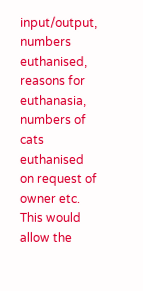input/output, numbers euthanised, reasons for euthanasia, numbers of cats euthanised on request of owner etc. This would allow the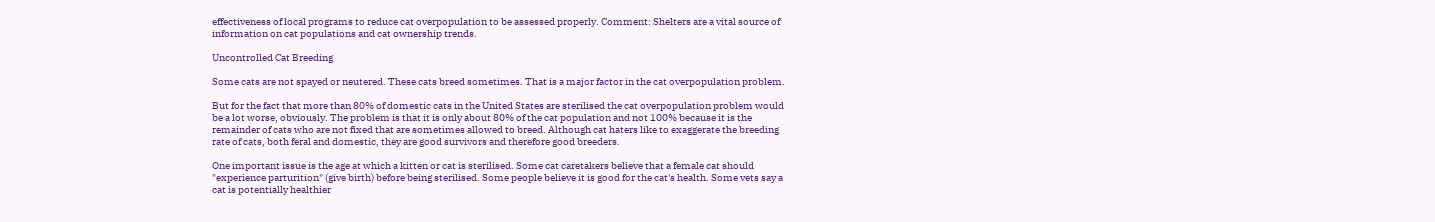effectiveness of local programs to reduce cat overpopulation to be assessed properly. Comment: Shelters are a vital source of information on cat populations and cat ownership trends.

Uncontrolled Cat Breeding

Some cats are not spayed or neutered. These cats breed sometimes. That is a major factor in the cat overpopulation problem.

But for the fact that more than 80% of domestic cats in the United States are sterilised the cat overpopulation problem would be a lot worse, obviously. The problem is that it is only about 80% of the cat population and not 100% because it is the remainder of cats who are not fixed that are sometimes allowed to breed. Although cat haters like to exaggerate the breeding rate of cats, both feral and domestic, they are good survivors and therefore good breeders.

One important issue is the age at which a kitten or cat is sterilised. Some cat caretakers believe that a female cat should "experience parturition" (give birth) before being sterilised. Some people believe it is good for the cat's health. Some vets say a cat is potentially healthier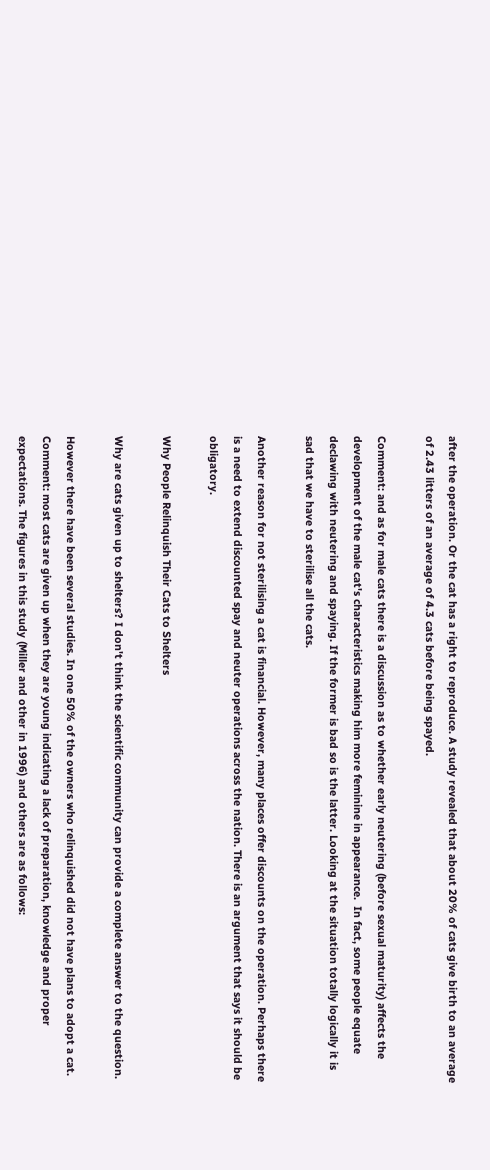after the operation. Or the cat has a right to reproduce. A study revealed that about 20% of cats give birth to an average of 2.43 litters of an average of 4.3 cats before being spayed.

Comment: and as for male cats there is a discussion as to whether early neutering (before sexual maturity) affects the development of the male cat's characteristics making him more feminine in appearance.  In fact, some people equate declawing with neutering and spaying. If the former is bad so is the latter. Looking at the situation totally logically it is sad that we have to sterilise all the cats.

Another reason for not sterilising a cat is financial. However, many places offer discounts on the operation. Perhaps there is a need to extend discounted spay and neuter operations across the nation. There is an argument that says it should be obligatory.

Why People Relinquish Their Cats to Shelters

Why are cats given up to shelters? I don't think the scientific community can provide a complete answer to the question.

However there have been several studies. In one 50% of the owners who relinquished did not have plans to adopt a cat. Comment: most cats are given up when they are young indicating a lack of preparation, knowledge and proper expectations. The figures in this study (Miller and other in 1996) and others are as follows: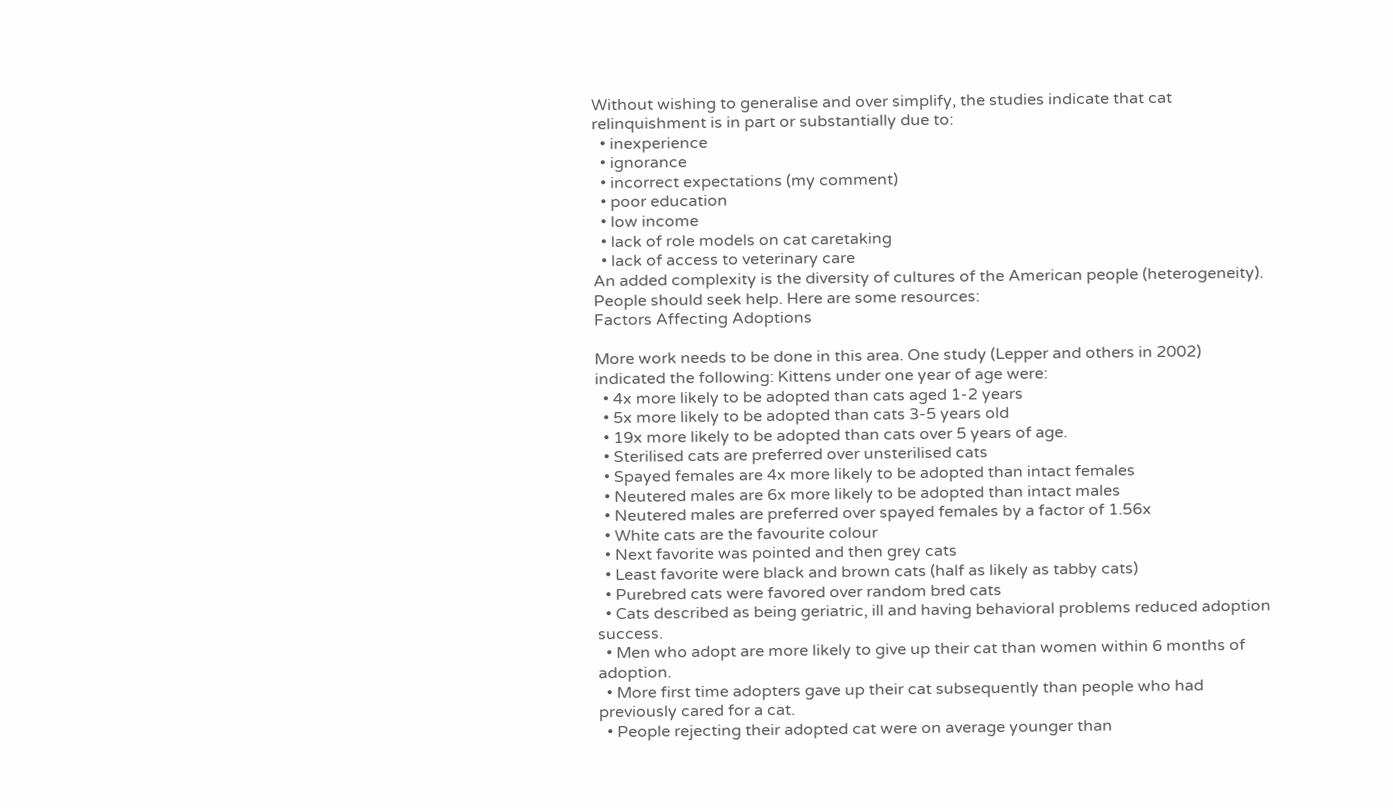Without wishing to generalise and over simplify, the studies indicate that cat relinquishment is in part or substantially due to:
  • inexperience
  • ignorance
  • incorrect expectations (my comment)
  • poor education
  • low income
  • lack of role models on cat caretaking
  • lack of access to veterinary care
An added complexity is the diversity of cultures of the American people (heterogeneity). People should seek help. Here are some resources:
Factors Affecting Adoptions

More work needs to be done in this area. One study (Lepper and others in 2002) indicated the following: Kittens under one year of age were:
  • 4x more likely to be adopted than cats aged 1-2 years
  • 5x more likely to be adopted than cats 3-5 years old
  • 19x more likely to be adopted than cats over 5 years of age.
  • Sterilised cats are preferred over unsterilised cats
  • Spayed females are 4x more likely to be adopted than intact females
  • Neutered males are 6x more likely to be adopted than intact males
  • Neutered males are preferred over spayed females by a factor of 1.56x
  • White cats are the favourite colour
  • Next favorite was pointed and then grey cats
  • Least favorite were black and brown cats (half as likely as tabby cats)
  • Purebred cats were favored over random bred cats
  • Cats described as being geriatric, ill and having behavioral problems reduced adoption success.
  • Men who adopt are more likely to give up their cat than women within 6 months of adoption.
  • More first time adopters gave up their cat subsequently than people who had previously cared for a cat.
  • People rejecting their adopted cat were on average younger than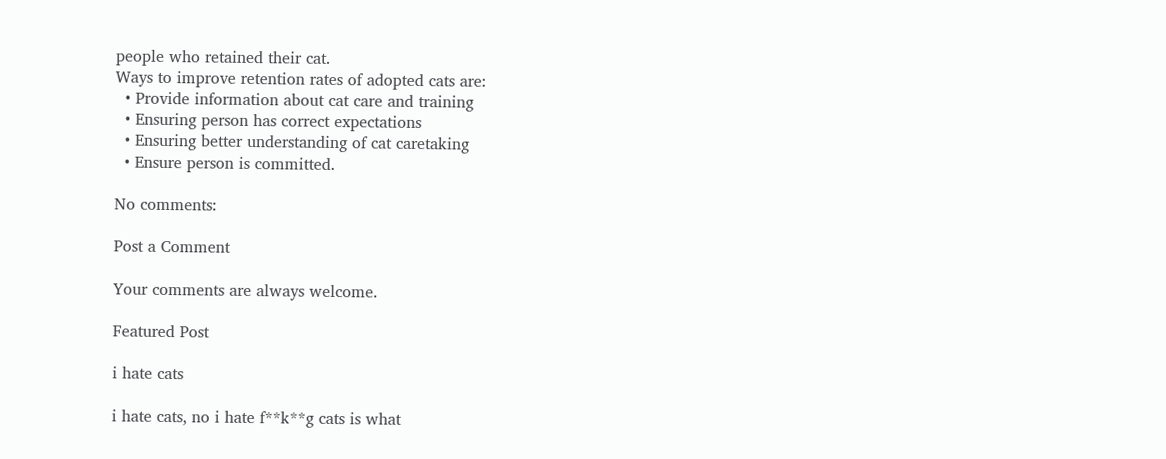people who retained their cat.
Ways to improve retention rates of adopted cats are:
  • Provide information about cat care and training
  • Ensuring person has correct expectations
  • Ensuring better understanding of cat caretaking
  • Ensure person is committed.

No comments:

Post a Comment

Your comments are always welcome.

Featured Post

i hate cats

i hate cats, no i hate f**k**g cats is what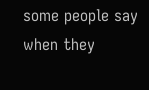some people say when they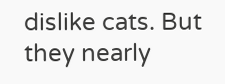dislike cats. But they nearly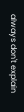always don't explain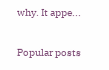why. It appe...

Popular posts